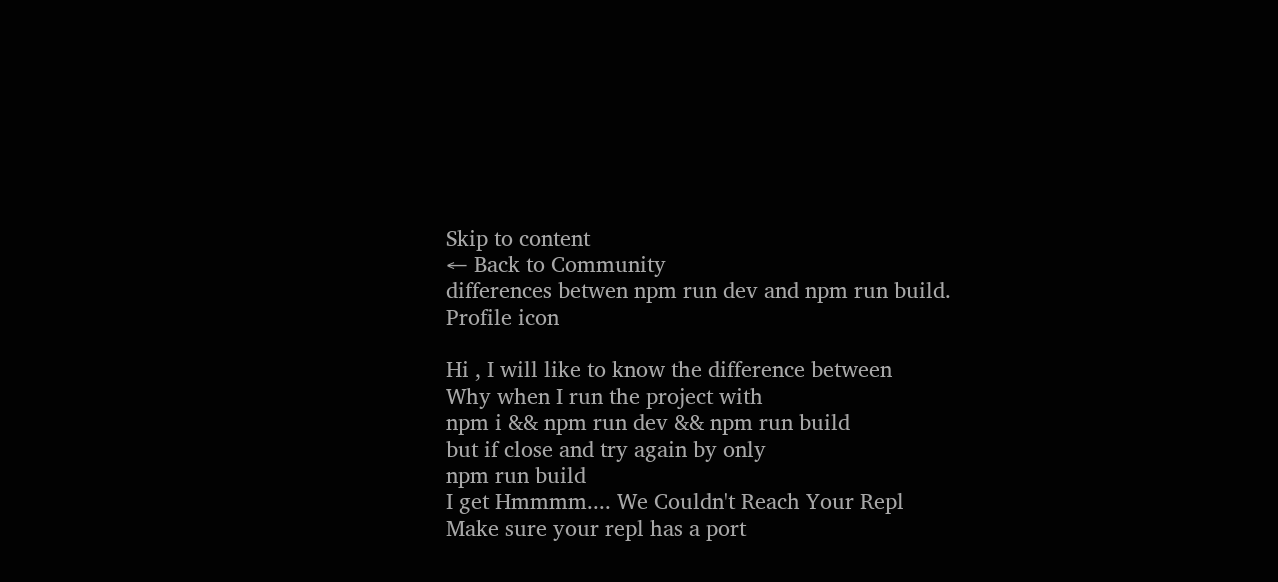Skip to content
← Back to Community
differences betwen npm run dev and npm run build.
Profile icon

Hi , I will like to know the difference between
Why when I run the project with
npm i && npm run dev && npm run build
but if close and try again by only
npm run build
I get Hmmmm.... We Couldn't Reach Your Repl
Make sure your repl has a port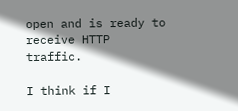open and is ready to receive HTTP traffic.

I think if I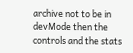archive not to be in devMode then the controls and the stats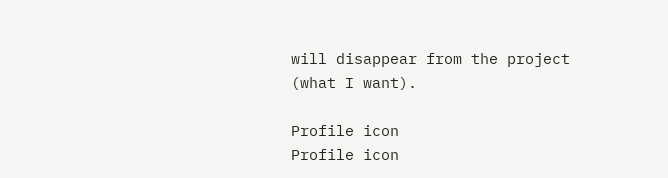will disappear from the project (what I want).

Profile icon
Profile icon